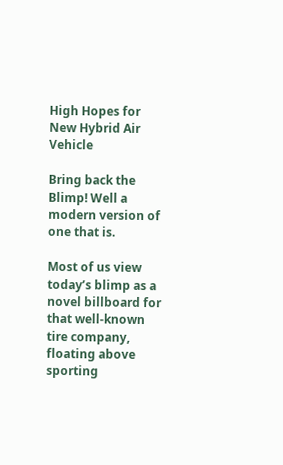High Hopes for New Hybrid Air Vehicle

Bring back the Blimp! Well a modern version of one that is.

Most of us view today’s blimp as a novel billboard for that well-known tire company, floating above sporting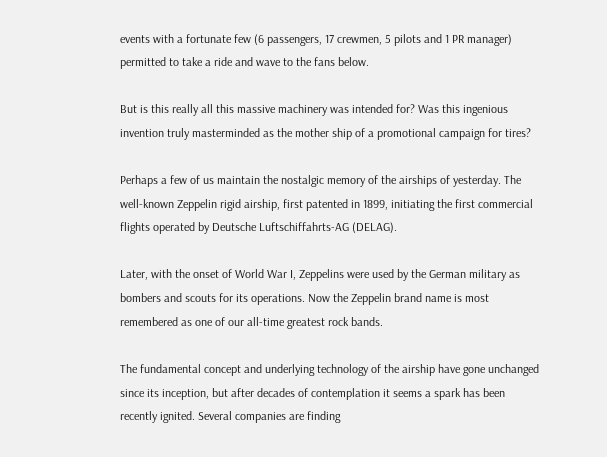events with a fortunate few (6 passengers, 17 crewmen, 5 pilots and 1 PR manager) permitted to take a ride and wave to the fans below.

But is this really all this massive machinery was intended for? Was this ingenious invention truly masterminded as the mother ship of a promotional campaign for tires?

Perhaps a few of us maintain the nostalgic memory of the airships of yesterday. The well-known Zeppelin rigid airship, first patented in 1899, initiating the first commercial flights operated by Deutsche Luftschiffahrts-AG (DELAG).

Later, with the onset of World War I, Zeppelins were used by the German military as bombers and scouts for its operations. Now the Zeppelin brand name is most remembered as one of our all-time greatest rock bands.

The fundamental concept and underlying technology of the airship have gone unchanged since its inception, but after decades of contemplation it seems a spark has been recently ignited. Several companies are finding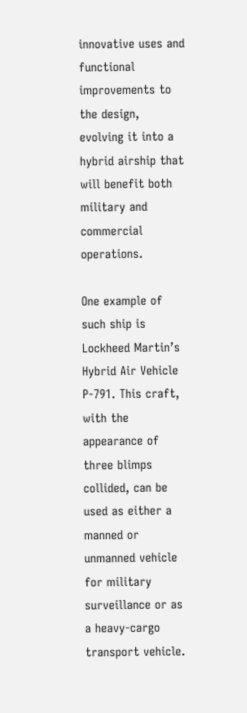innovative uses and functional improvements to the design, evolving it into a hybrid airship that will benefit both military and commercial operations.

One example of such ship is Lockheed Martin’s Hybrid Air Vehicle P-791. This craft, with the appearance of three blimps collided, can be used as either a manned or unmanned vehicle for military surveillance or as a heavy-cargo transport vehicle.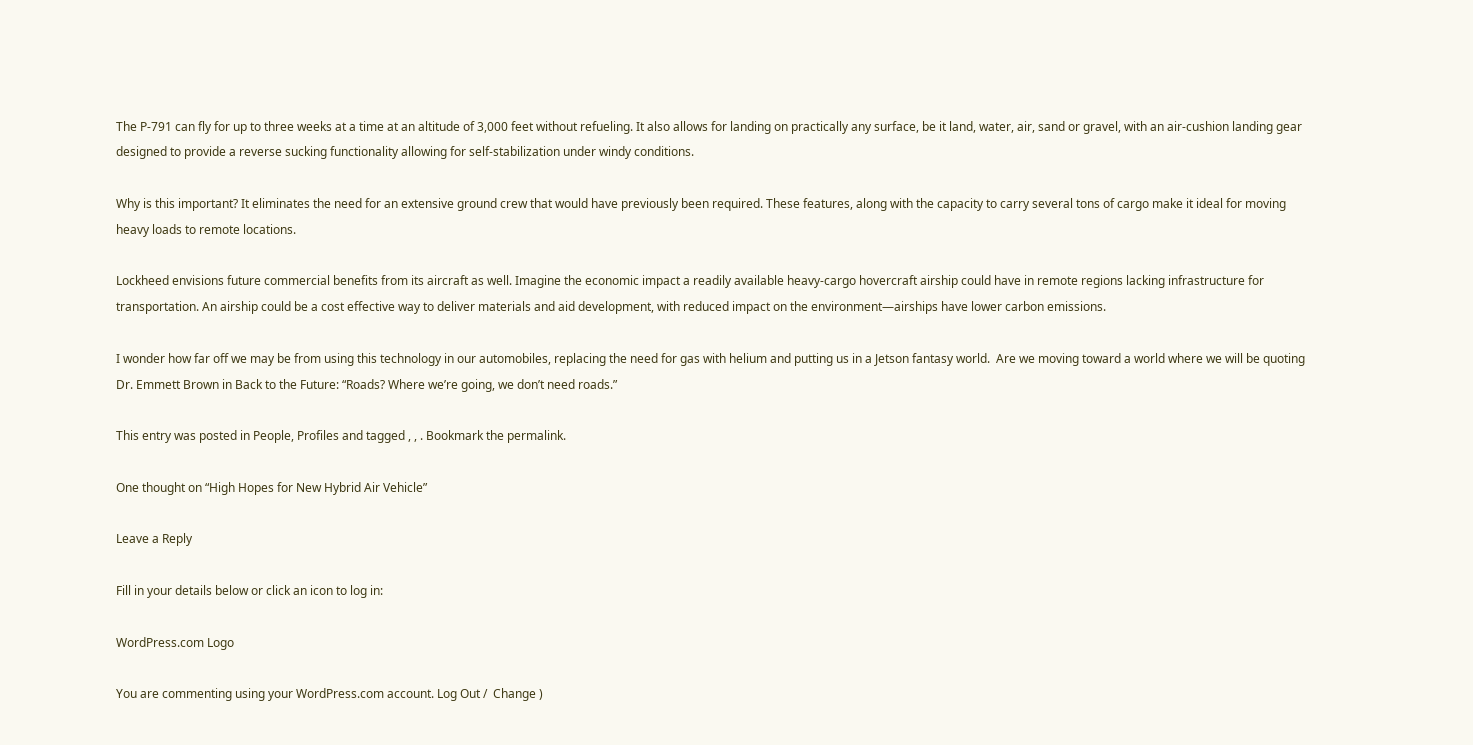The P-791 can fly for up to three weeks at a time at an altitude of 3,000 feet without refueling. It also allows for landing on practically any surface, be it land, water, air, sand or gravel, with an air-cushion landing gear designed to provide a reverse sucking functionality allowing for self-stabilization under windy conditions.

Why is this important? It eliminates the need for an extensive ground crew that would have previously been required. These features, along with the capacity to carry several tons of cargo make it ideal for moving heavy loads to remote locations.

Lockheed envisions future commercial benefits from its aircraft as well. Imagine the economic impact a readily available heavy-cargo hovercraft airship could have in remote regions lacking infrastructure for transportation. An airship could be a cost effective way to deliver materials and aid development, with reduced impact on the environment—airships have lower carbon emissions.

I wonder how far off we may be from using this technology in our automobiles, replacing the need for gas with helium and putting us in a Jetson fantasy world.  Are we moving toward a world where we will be quoting Dr. Emmett Brown in Back to the Future: “Roads? Where we’re going, we don’t need roads.”

This entry was posted in People, Profiles and tagged , , . Bookmark the permalink.

One thought on “High Hopes for New Hybrid Air Vehicle”

Leave a Reply

Fill in your details below or click an icon to log in:

WordPress.com Logo

You are commenting using your WordPress.com account. Log Out /  Change )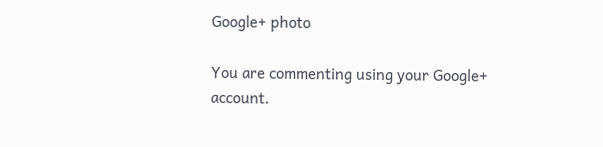Google+ photo

You are commenting using your Google+ account.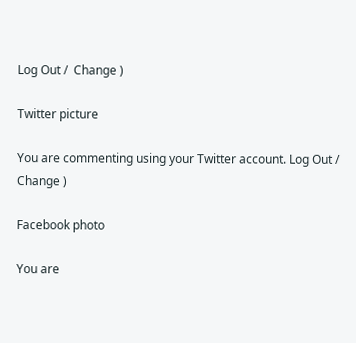Log Out /  Change )

Twitter picture

You are commenting using your Twitter account. Log Out /  Change )

Facebook photo

You are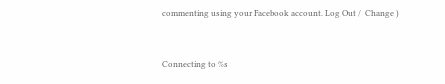commenting using your Facebook account. Log Out /  Change )


Connecting to %s